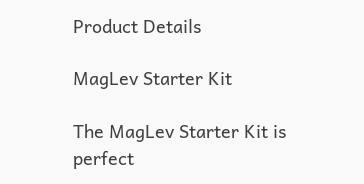Product Details

MagLev Starter Kit

The MagLev Starter Kit is perfect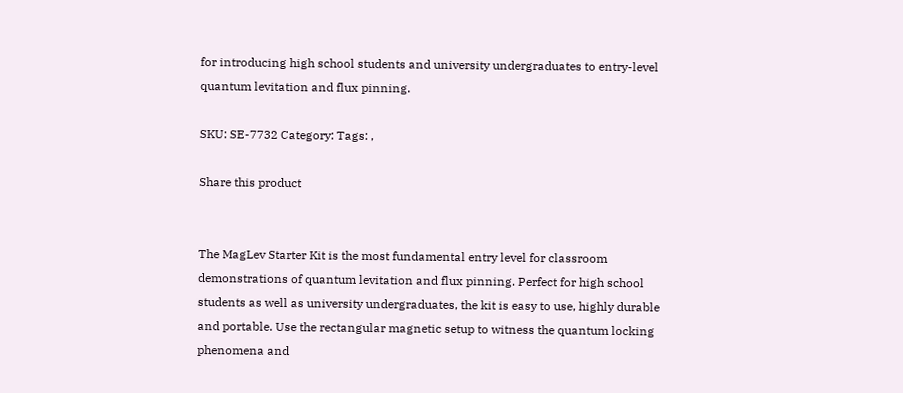for introducing high school students and university undergraduates to entry-level quantum levitation and flux pinning.

SKU: SE-7732 Category: Tags: ,

Share this product


The MagLev Starter Kit is the most fundamental entry level for classroom demonstrations of quantum levitation and flux pinning. Perfect for high school students as well as university undergraduates, the kit is easy to use, highly durable and portable. Use the rectangular magnetic setup to witness the quantum locking phenomena and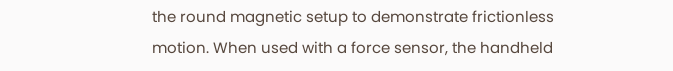the round magnetic setup to demonstrate frictionless motion. When used with a force sensor, the handheld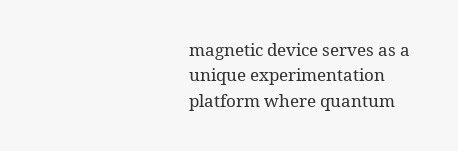magnetic device serves as a unique experimentation platform where quantum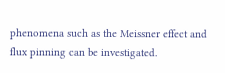phenomena such as the Meissner effect and flux pinning can be investigated.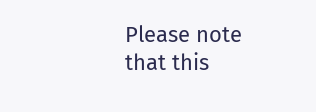Please note that this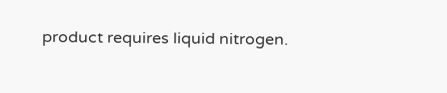product requires liquid nitrogen.